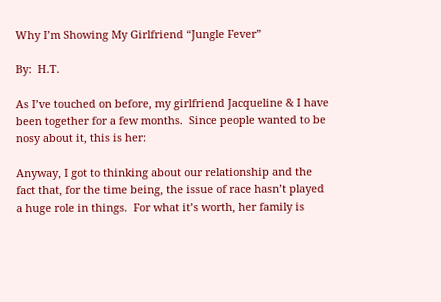Why I’m Showing My Girlfriend “Jungle Fever”

By:  H.T.

As I’ve touched on before, my girlfriend Jacqueline & I have been together for a few months.  Since people wanted to be nosy about it, this is her:

Anyway, I got to thinking about our relationship and the fact that, for the time being, the issue of race hasn’t played a huge role in things.  For what it’s worth, her family is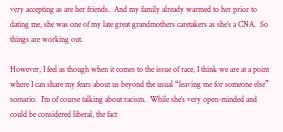very accepting as are her friends.  And my family already warmed to her prior to dating me, she was one of my late great grandmothers caretakers as she’s a CNA.  So things are working out.

However, I feel as though when it comes to the issue of race, I think we are at a point where I can share my fears about us beyond the usual “leaving me for someone else” scenario.  I’m of course talking about racism.  While she’s very open-minded and could be considered liberal, the fact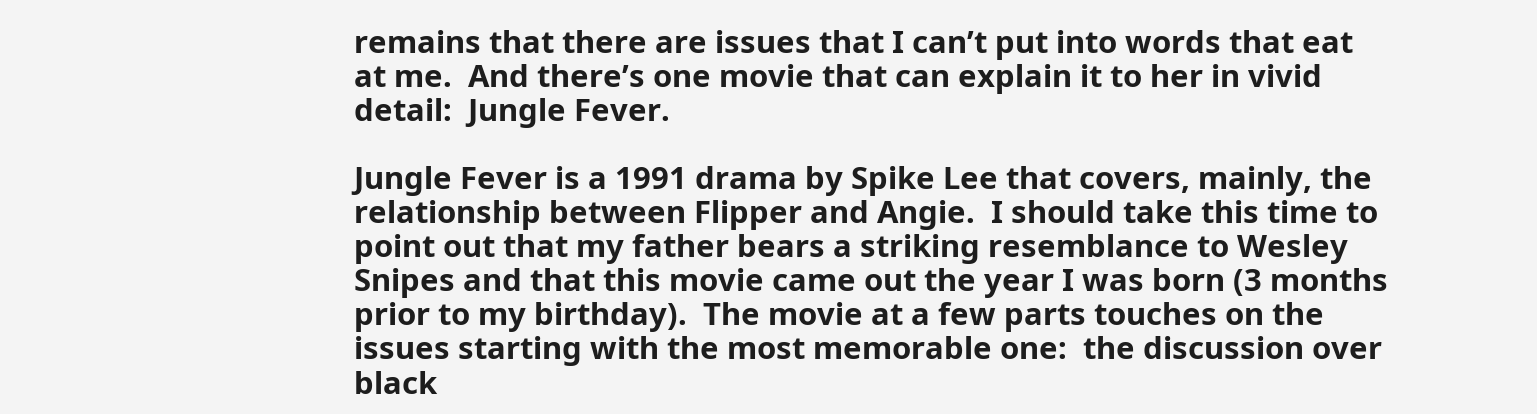remains that there are issues that I can’t put into words that eat at me.  And there’s one movie that can explain it to her in vivid detail:  Jungle Fever.

Jungle Fever is a 1991 drama by Spike Lee that covers, mainly, the relationship between Flipper and Angie.  I should take this time to point out that my father bears a striking resemblance to Wesley Snipes and that this movie came out the year I was born (3 months prior to my birthday).  The movie at a few parts touches on the issues starting with the most memorable one:  the discussion over black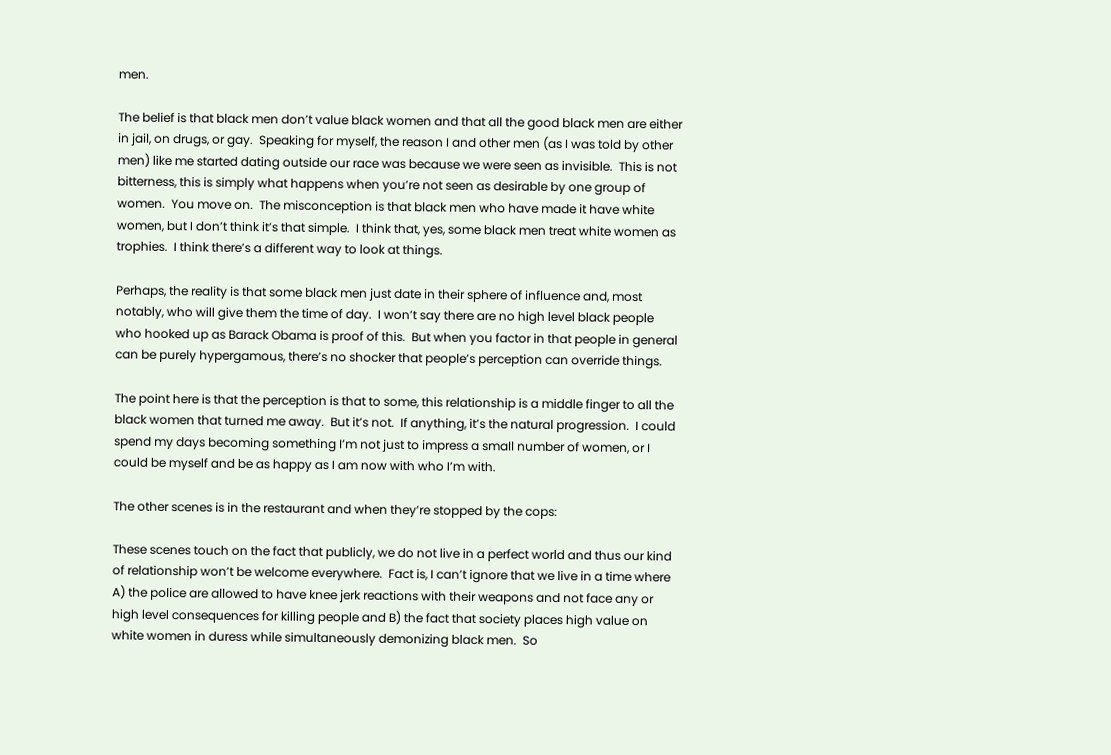men.

The belief is that black men don’t value black women and that all the good black men are either in jail, on drugs, or gay.  Speaking for myself, the reason I and other men (as I was told by other men) like me started dating outside our race was because we were seen as invisible.  This is not bitterness, this is simply what happens when you’re not seen as desirable by one group of women.  You move on.  The misconception is that black men who have made it have white women, but I don’t think it’s that simple.  I think that, yes, some black men treat white women as trophies.  I think there’s a different way to look at things.

Perhaps, the reality is that some black men just date in their sphere of influence and, most notably, who will give them the time of day.  I won’t say there are no high level black people who hooked up as Barack Obama is proof of this.  But when you factor in that people in general can be purely hypergamous, there’s no shocker that people’s perception can override things.

The point here is that the perception is that to some, this relationship is a middle finger to all the black women that turned me away.  But it’s not.  If anything, it’s the natural progression.  I could spend my days becoming something I’m not just to impress a small number of women, or I could be myself and be as happy as I am now with who I’m with.

The other scenes is in the restaurant and when they’re stopped by the cops:

These scenes touch on the fact that publicly, we do not live in a perfect world and thus our kind of relationship won’t be welcome everywhere.  Fact is, I can’t ignore that we live in a time where A) the police are allowed to have knee jerk reactions with their weapons and not face any or high level consequences for killing people and B) the fact that society places high value on white women in duress while simultaneously demonizing black men.  So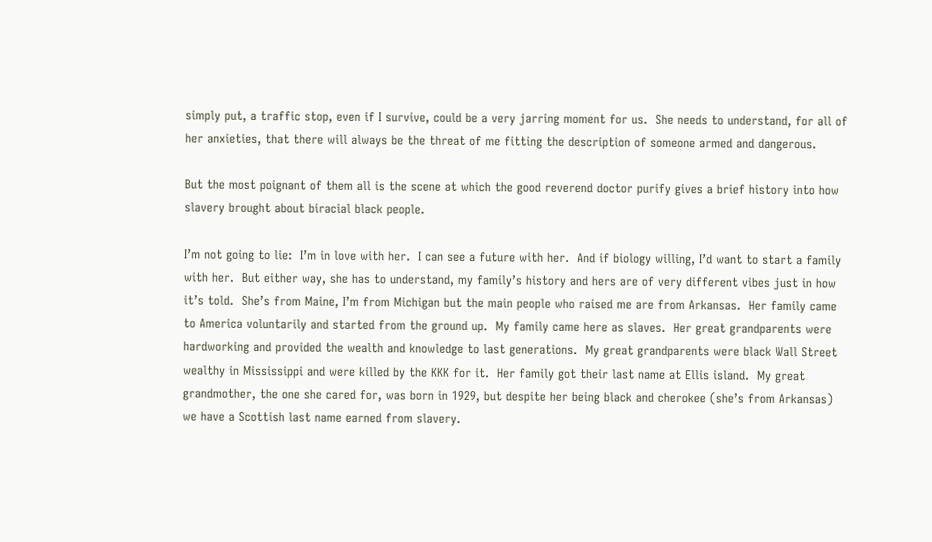simply put, a traffic stop, even if I survive, could be a very jarring moment for us.  She needs to understand, for all of her anxieties, that there will always be the threat of me fitting the description of someone armed and dangerous.

But the most poignant of them all is the scene at which the good reverend doctor purify gives a brief history into how slavery brought about biracial black people.

I’m not going to lie:  I’m in love with her.  I can see a future with her.  And if biology willing, I’d want to start a family with her.  But either way, she has to understand, my family’s history and hers are of very different vibes just in how it’s told.  She’s from Maine, I’m from Michigan but the main people who raised me are from Arkansas.  Her family came to America voluntarily and started from the ground up.  My family came here as slaves.  Her great grandparents were hardworking and provided the wealth and knowledge to last generations.  My great grandparents were black Wall Street wealthy in Mississippi and were killed by the KKK for it.  Her family got their last name at Ellis island.  My great grandmother, the one she cared for, was born in 1929, but despite her being black and cherokee (she’s from Arkansas) we have a Scottish last name earned from slavery.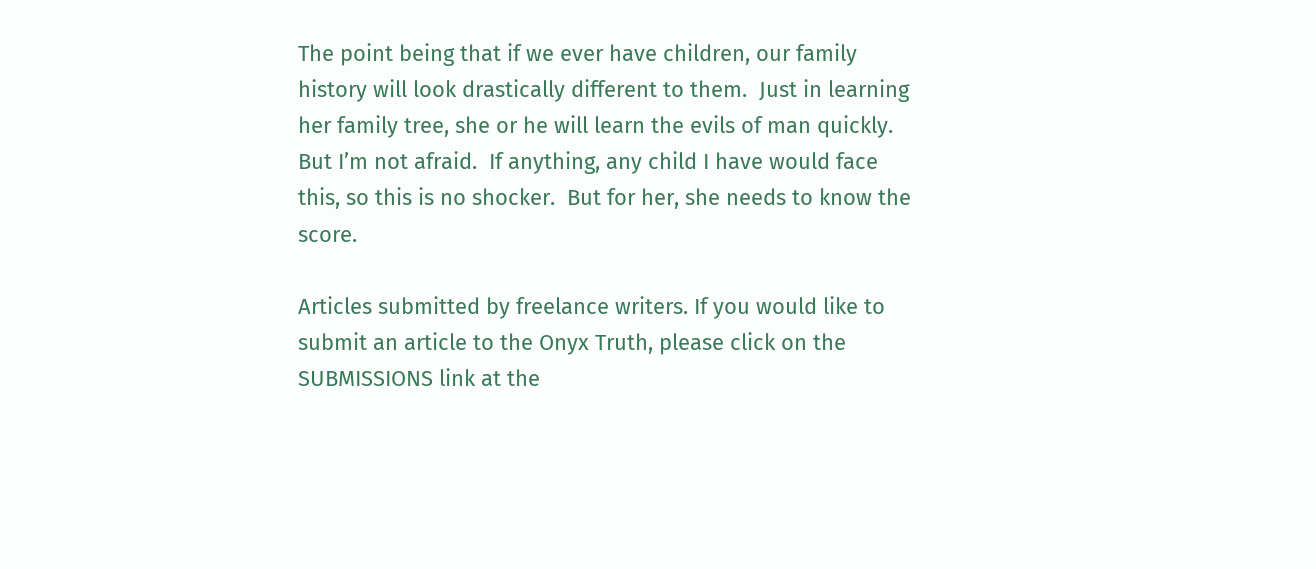The point being that if we ever have children, our family history will look drastically different to them.  Just in learning her family tree, she or he will learn the evils of man quickly.  But I’m not afraid.  If anything, any child I have would face this, so this is no shocker.  But for her, she needs to know the score.

Articles submitted by freelance writers. If you would like to submit an article to the Onyx Truth, please click on the SUBMISSIONS link at the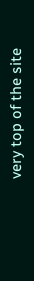very top of the site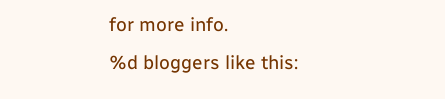for more info.
%d bloggers like this: